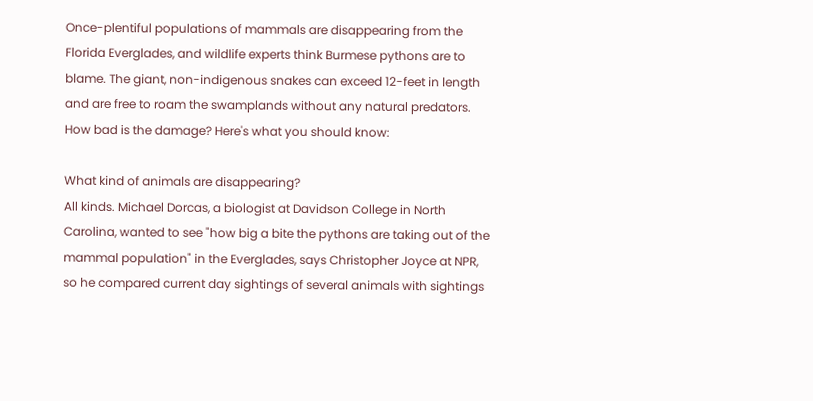Once-plentiful populations of mammals are disappearing from the Florida Everglades, and wildlife experts think Burmese pythons are to blame. The giant, non-indigenous snakes can exceed 12-feet in length and are free to roam the swamplands without any natural predators. How bad is the damage? Here's what you should know:

What kind of animals are disappearing?
All kinds. Michael Dorcas, a biologist at Davidson College in North Carolina, wanted to see "how big a bite the pythons are taking out of the mammal population" in the Everglades, says Christopher Joyce at NPR, so he compared current day sightings of several animals with sightings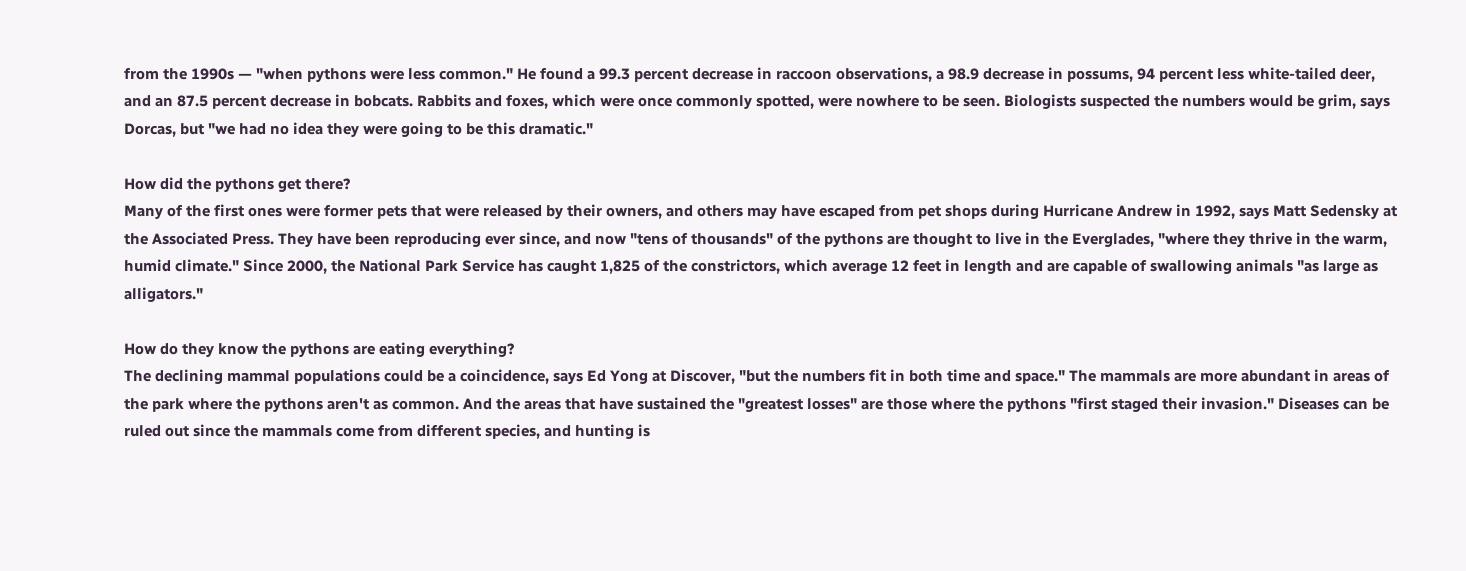from the 1990s — "when pythons were less common." He found a 99.3 percent decrease in raccoon observations, a 98.9 decrease in possums, 94 percent less white-tailed deer, and an 87.5 percent decrease in bobcats. Rabbits and foxes, which were once commonly spotted, were nowhere to be seen. Biologists suspected the numbers would be grim, says Dorcas, but "we had no idea they were going to be this dramatic."

How did the pythons get there?
Many of the first ones were former pets that were released by their owners, and others may have escaped from pet shops during Hurricane Andrew in 1992, says Matt Sedensky at the Associated Press. They have been reproducing ever since, and now "tens of thousands" of the pythons are thought to live in the Everglades, "where they thrive in the warm, humid climate." Since 2000, the National Park Service has caught 1,825 of the constrictors, which average 12 feet in length and are capable of swallowing animals "as large as alligators."

How do they know the pythons are eating everything?
The declining mammal populations could be a coincidence, says Ed Yong at Discover, "but the numbers fit in both time and space." The mammals are more abundant in areas of the park where the pythons aren't as common. And the areas that have sustained the "greatest losses" are those where the pythons "first staged their invasion." Diseases can be ruled out since the mammals come from different species, and hunting is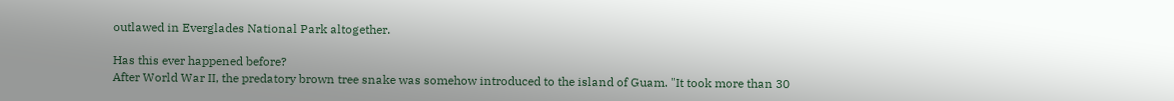outlawed in Everglades National Park altogether.

Has this ever happened before?
After World War II, the predatory brown tree snake was somehow introduced to the island of Guam. "It took more than 30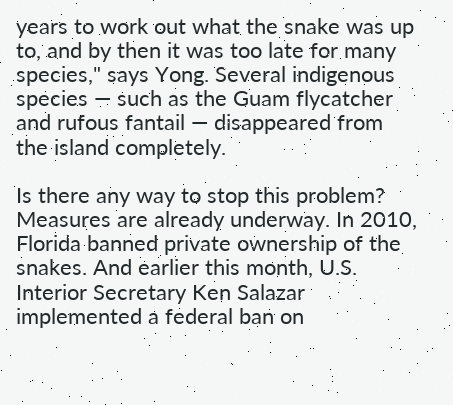years to work out what the snake was up to, and by then it was too late for many species," says Yong. Several indigenous species — such as the Guam flycatcher and rufous fantail — disappeared from the island completely.

Is there any way to stop this problem?
Measures are already underway. In 2010, Florida banned private ownership of the snakes. And earlier this month, U.S. Interior Secretary Ken Salazar implemented a federal ban on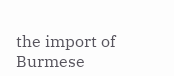the import of Burmese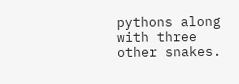pythons along with three other snakes.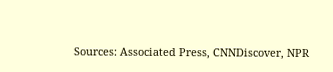Sources: Associated Press, CNNDiscover, NPR